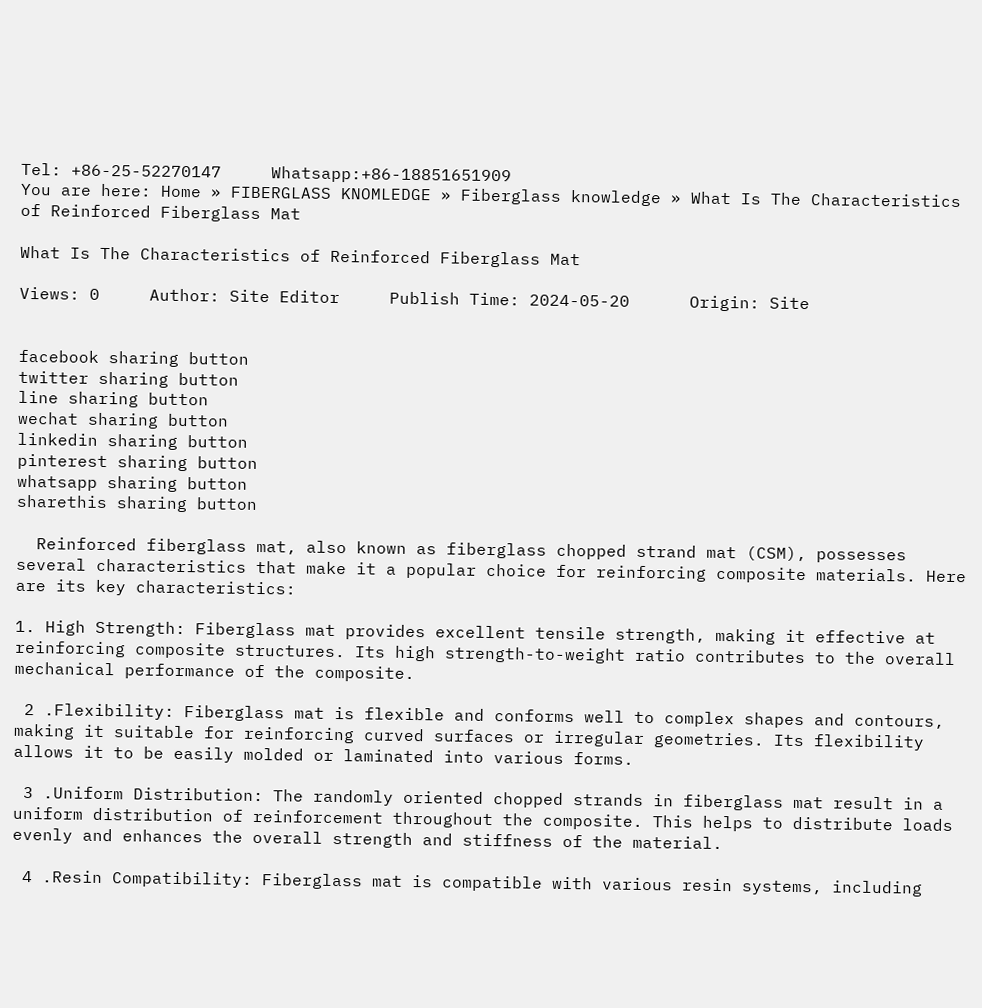Tel: +86-25-52270147     Whatsapp:+86-18851651909
You are here: Home » FIBERGLASS KNOMLEDGE » Fiberglass knowledge » What Is The Characteristics of Reinforced Fiberglass Mat

What Is The Characteristics of Reinforced Fiberglass Mat

Views: 0     Author: Site Editor     Publish Time: 2024-05-20      Origin: Site


facebook sharing button
twitter sharing button
line sharing button
wechat sharing button
linkedin sharing button
pinterest sharing button
whatsapp sharing button
sharethis sharing button

  Reinforced fiberglass mat, also known as fiberglass chopped strand mat (CSM), possesses several characteristics that make it a popular choice for reinforcing composite materials. Here are its key characteristics:

1. High Strength: Fiberglass mat provides excellent tensile strength, making it effective at reinforcing composite structures. Its high strength-to-weight ratio contributes to the overall mechanical performance of the composite.

 2 .Flexibility: Fiberglass mat is flexible and conforms well to complex shapes and contours, making it suitable for reinforcing curved surfaces or irregular geometries. Its flexibility allows it to be easily molded or laminated into various forms.

 3 .Uniform Distribution: The randomly oriented chopped strands in fiberglass mat result in a uniform distribution of reinforcement throughout the composite. This helps to distribute loads evenly and enhances the overall strength and stiffness of the material.

 4 .Resin Compatibility: Fiberglass mat is compatible with various resin systems, including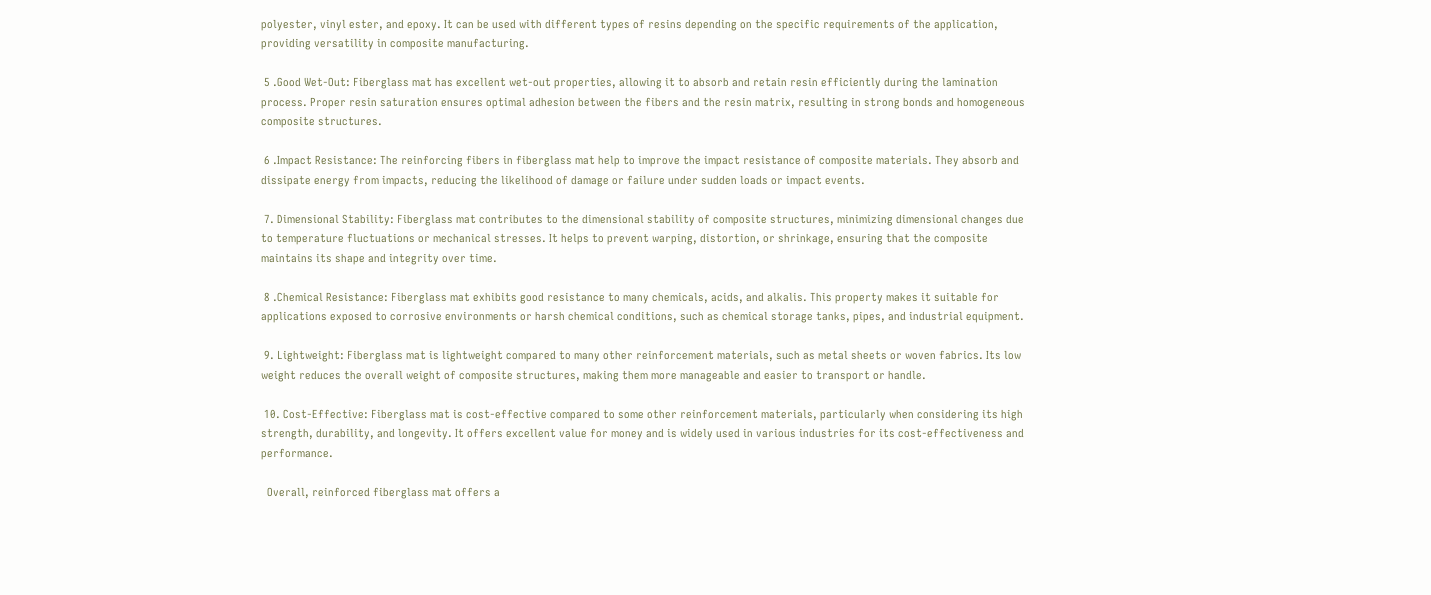polyester, vinyl ester, and epoxy. It can be used with different types of resins depending on the specific requirements of the application, providing versatility in composite manufacturing.

 5 .Good Wet-Out: Fiberglass mat has excellent wet-out properties, allowing it to absorb and retain resin efficiently during the lamination process. Proper resin saturation ensures optimal adhesion between the fibers and the resin matrix, resulting in strong bonds and homogeneous composite structures.

 6 .Impact Resistance: The reinforcing fibers in fiberglass mat help to improve the impact resistance of composite materials. They absorb and dissipate energy from impacts, reducing the likelihood of damage or failure under sudden loads or impact events.

 7. Dimensional Stability: Fiberglass mat contributes to the dimensional stability of composite structures, minimizing dimensional changes due to temperature fluctuations or mechanical stresses. It helps to prevent warping, distortion, or shrinkage, ensuring that the composite maintains its shape and integrity over time.

 8 .Chemical Resistance: Fiberglass mat exhibits good resistance to many chemicals, acids, and alkalis. This property makes it suitable for applications exposed to corrosive environments or harsh chemical conditions, such as chemical storage tanks, pipes, and industrial equipment.

 9. Lightweight: Fiberglass mat is lightweight compared to many other reinforcement materials, such as metal sheets or woven fabrics. Its low weight reduces the overall weight of composite structures, making them more manageable and easier to transport or handle.

 10. Cost-Effective: Fiberglass mat is cost-effective compared to some other reinforcement materials, particularly when considering its high strength, durability, and longevity. It offers excellent value for money and is widely used in various industries for its cost-effectiveness and performance.

  Overall, reinforced fiberglass mat offers a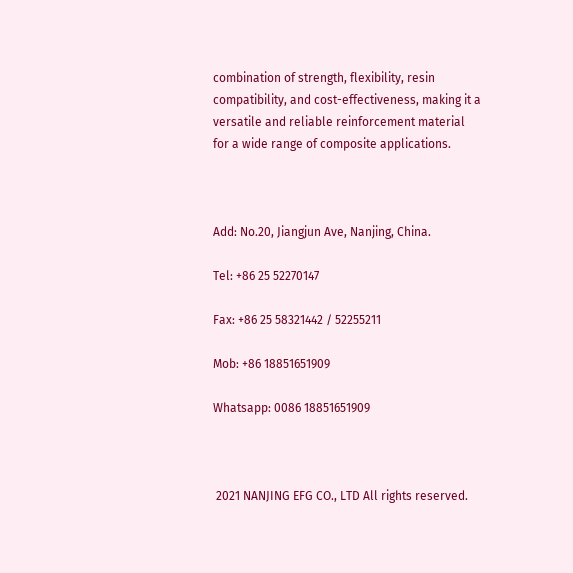combination of strength, flexibility, resin compatibility, and cost-effectiveness, making it a versatile and reliable reinforcement material for a wide range of composite applications.



Add: No.20, Jiangjun Ave, Nanjing, China.

Tel: +86 25 52270147

Fax: +86 25 58321442 / 52255211

Mob: +86 18851651909

Whatsapp: 0086 18851651909



 2021 NANJING EFG CO., LTD All rights reserved.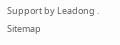Support by Leadong . Sitemap